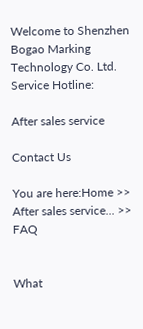Welcome to Shenzhen Bogao Marking Technology Co. Ltd.
Service Hotline:

After sales service

Contact Us

You are here:Home >> After sales service... >> FAQ


What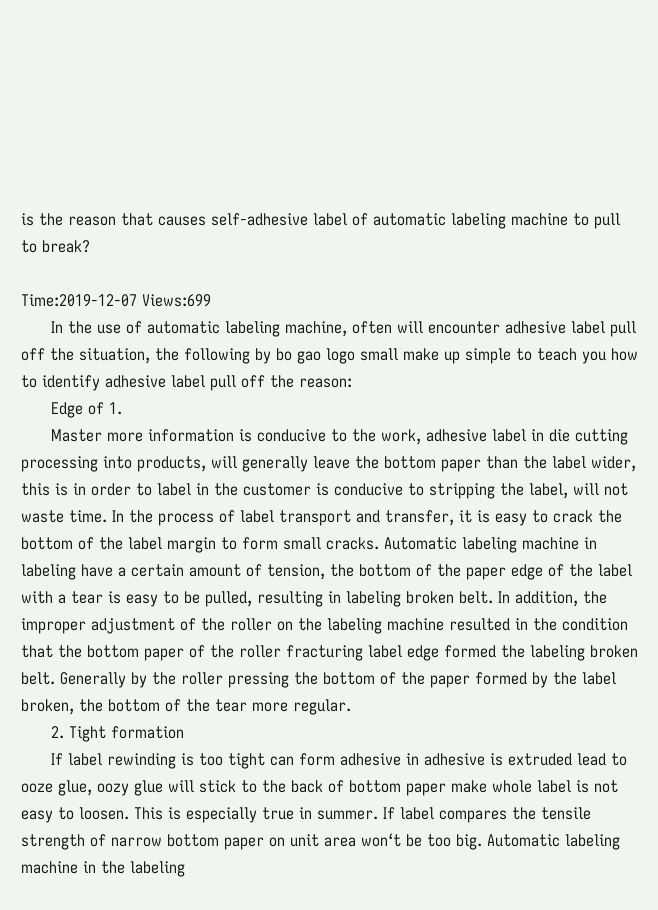is the reason that causes self-adhesive label of automatic labeling machine to pull to break?

Time:2019-12-07 Views:699
      In the use of automatic labeling machine, often will encounter adhesive label pull off the situation, the following by bo gao logo small make up simple to teach you how to identify adhesive label pull off the reason:
      Edge of 1.
      Master more information is conducive to the work, adhesive label in die cutting processing into products, will generally leave the bottom paper than the label wider, this is in order to label in the customer is conducive to stripping the label, will not waste time. In the process of label transport and transfer, it is easy to crack the bottom of the label margin to form small cracks. Automatic labeling machine in labeling have a certain amount of tension, the bottom of the paper edge of the label with a tear is easy to be pulled, resulting in labeling broken belt. In addition, the improper adjustment of the roller on the labeling machine resulted in the condition that the bottom paper of the roller fracturing label edge formed the labeling broken belt. Generally by the roller pressing the bottom of the paper formed by the label broken, the bottom of the tear more regular.
      2. Tight formation
      If label rewinding is too tight can form adhesive in adhesive is extruded lead to ooze glue, oozy glue will stick to the back of bottom paper make whole label is not easy to loosen. This is especially true in summer. If label compares the tensile strength of narrow bottom paper on unit area won‘t be too big. Automatic labeling machine in the labeling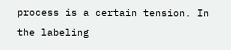process is a certain tension. In the labeling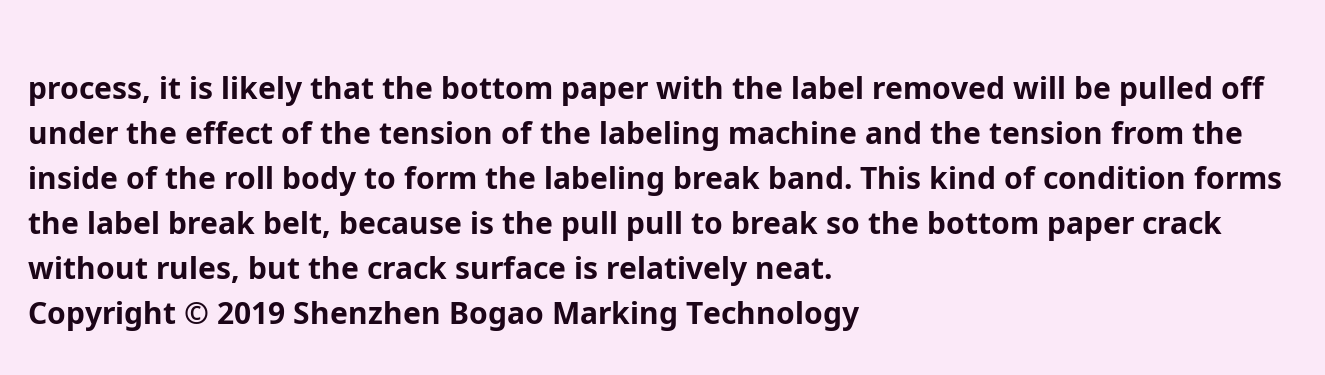process, it is likely that the bottom paper with the label removed will be pulled off under the effect of the tension of the labeling machine and the tension from the inside of the roll body to form the labeling break band. This kind of condition forms the label break belt, because is the pull pull to break so the bottom paper crack without rules, but the crack surface is relatively neat.
Copyright © 2019 Shenzhen Bogao Marking Technology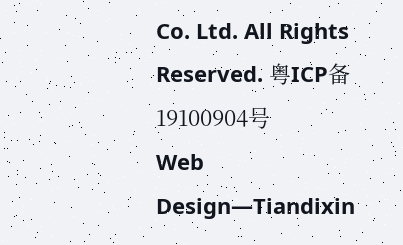Co. Ltd. All Rights Reserved. 粤ICP备19100904号
Web Design—Tiandixin